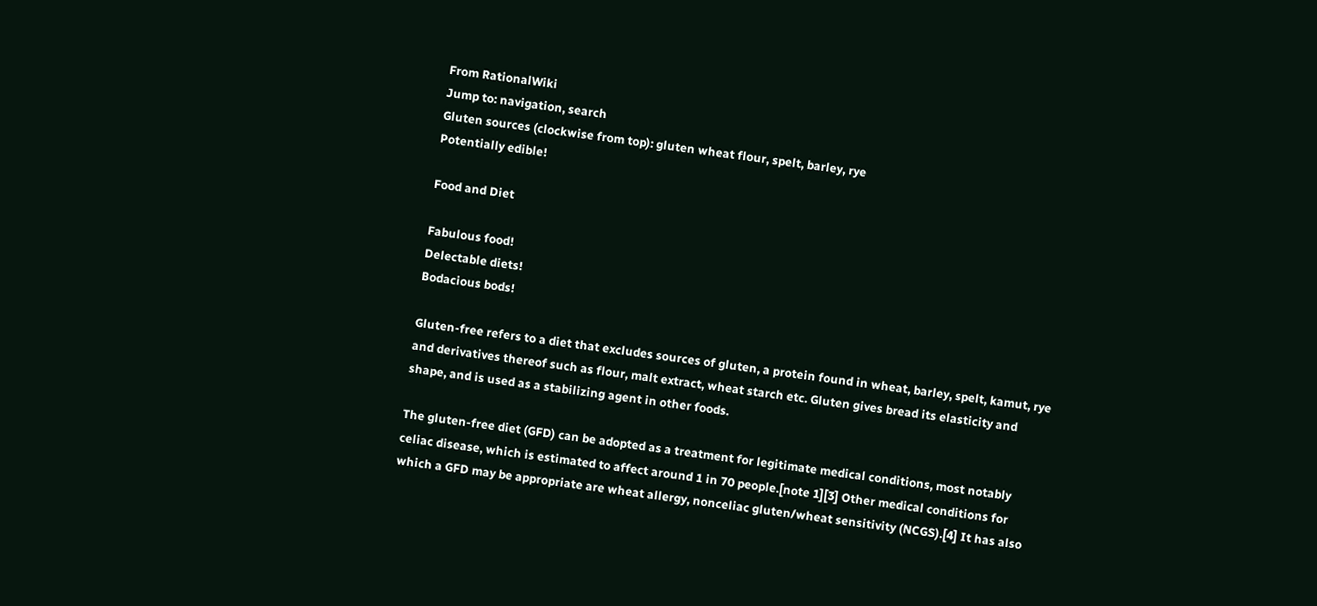From RationalWiki
Jump to: navigation, search
Gluten sources (clockwise from top): gluten wheat flour, spelt, barley, rye
Potentially edible!

Food and Diet

Fabulous food!
Delectable diets!
Bodacious bods!

Gluten-free refers to a diet that excludes sources of gluten, a protein found in wheat, barley, spelt, kamut, rye and derivatives thereof such as flour, malt extract, wheat starch etc. Gluten gives bread its elasticity and shape, and is used as a stabilizing agent in other foods.

The gluten-free diet (GFD) can be adopted as a treatment for legitimate medical conditions, most notably celiac disease, which is estimated to affect around 1 in 70 people.[note 1][3] Other medical conditions for which a GFD may be appropriate are wheat allergy, nonceliac gluten/wheat sensitivity (NCGS).[4] It has also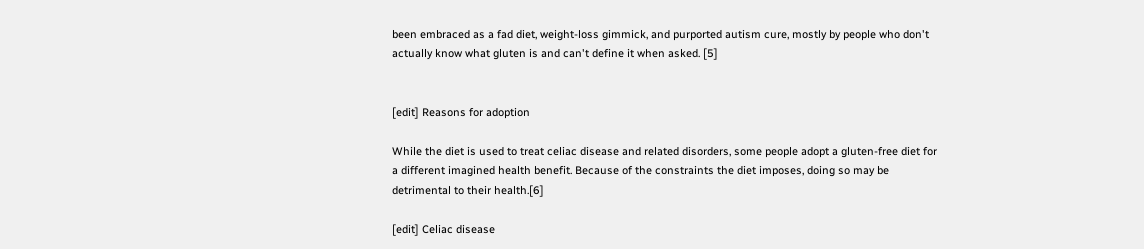been embraced as a fad diet, weight-loss gimmick, and purported autism cure, mostly by people who don't actually know what gluten is and can't define it when asked. [5]


[edit] Reasons for adoption

While the diet is used to treat celiac disease and related disorders, some people adopt a gluten-free diet for a different imagined health benefit. Because of the constraints the diet imposes, doing so may be detrimental to their health.[6]

[edit] Celiac disease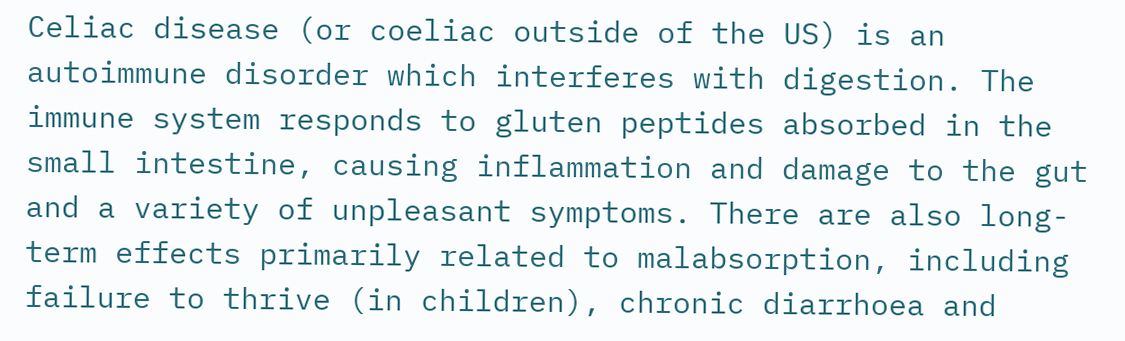Celiac disease (or coeliac outside of the US) is an autoimmune disorder which interferes with digestion. The immune system responds to gluten peptides absorbed in the small intestine, causing inflammation and damage to the gut and a variety of unpleasant symptoms. There are also long-term effects primarily related to malabsorption, including failure to thrive (in children), chronic diarrhoea and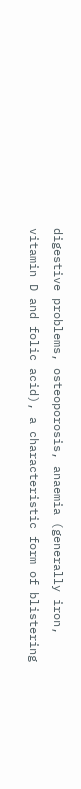digestive problems, osteoporosis, anaemia (generally iron, vitamin D and folic acid), a characteristic form of blistering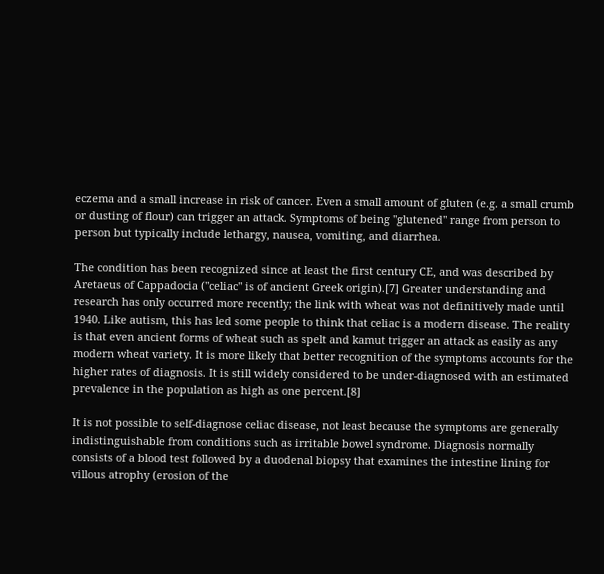eczema and a small increase in risk of cancer. Even a small amount of gluten (e.g. a small crumb or dusting of flour) can trigger an attack. Symptoms of being "glutened" range from person to person but typically include lethargy, nausea, vomiting, and diarrhea.

The condition has been recognized since at least the first century CE, and was described by Aretaeus of Cappadocia ("celiac" is of ancient Greek origin).[7] Greater understanding and research has only occurred more recently; the link with wheat was not definitively made until 1940. Like autism, this has led some people to think that celiac is a modern disease. The reality is that even ancient forms of wheat such as spelt and kamut trigger an attack as easily as any modern wheat variety. It is more likely that better recognition of the symptoms accounts for the higher rates of diagnosis. It is still widely considered to be under-diagnosed with an estimated prevalence in the population as high as one percent.[8]

It is not possible to self-diagnose celiac disease, not least because the symptoms are generally indistinguishable from conditions such as irritable bowel syndrome. Diagnosis normally consists of a blood test followed by a duodenal biopsy that examines the intestine lining for villous atrophy (erosion of the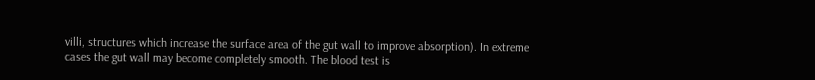villi, structures which increase the surface area of the gut wall to improve absorption). In extreme cases the gut wall may become completely smooth. The blood test is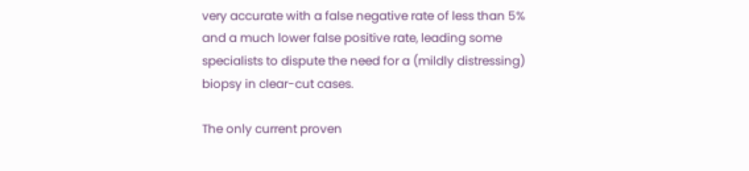very accurate with a false negative rate of less than 5% and a much lower false positive rate, leading some specialists to dispute the need for a (mildly distressing) biopsy in clear-cut cases.

The only current proven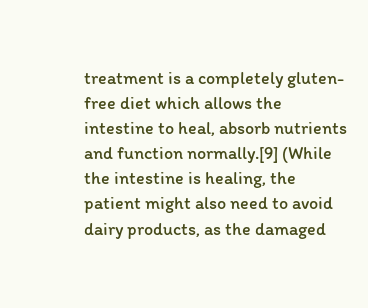treatment is a completely gluten-free diet which allows the intestine to heal, absorb nutrients and function normally.[9] (While the intestine is healing, the patient might also need to avoid dairy products, as the damaged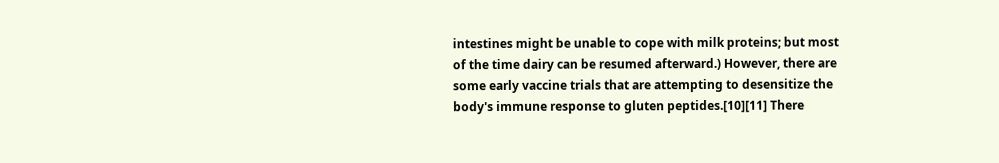intestines might be unable to cope with milk proteins; but most of the time dairy can be resumed afterward.) However, there are some early vaccine trials that are attempting to desensitize the body's immune response to gluten peptides.[10][11] There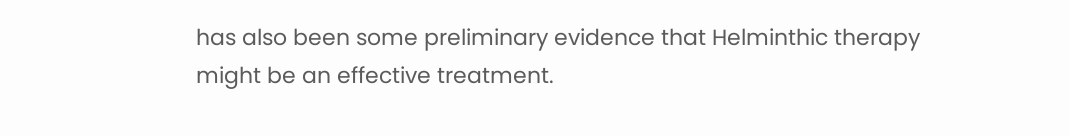has also been some preliminary evidence that Helminthic therapy might be an effective treatment.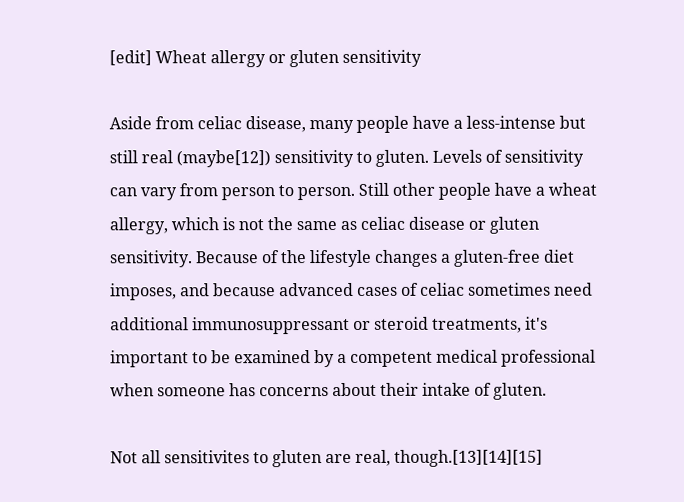[edit] Wheat allergy or gluten sensitivity

Aside from celiac disease, many people have a less-intense but still real (maybe[12]) sensitivity to gluten. Levels of sensitivity can vary from person to person. Still other people have a wheat allergy, which is not the same as celiac disease or gluten sensitivity. Because of the lifestyle changes a gluten-free diet imposes, and because advanced cases of celiac sometimes need additional immunosuppressant or steroid treatments, it's important to be examined by a competent medical professional when someone has concerns about their intake of gluten.

Not all sensitivites to gluten are real, though.[13][14][15]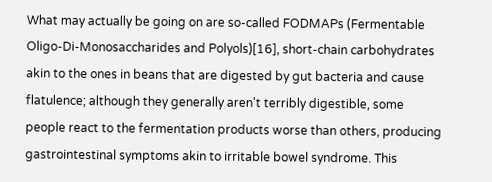What may actually be going on are so-called FODMAPs (Fermentable Oligo-Di-Monosaccharides and Polyols)[16], short-chain carbohydrates akin to the ones in beans that are digested by gut bacteria and cause flatulence; although they generally aren't terribly digestible, some people react to the fermentation products worse than others, producing gastrointestinal symptoms akin to irritable bowel syndrome. This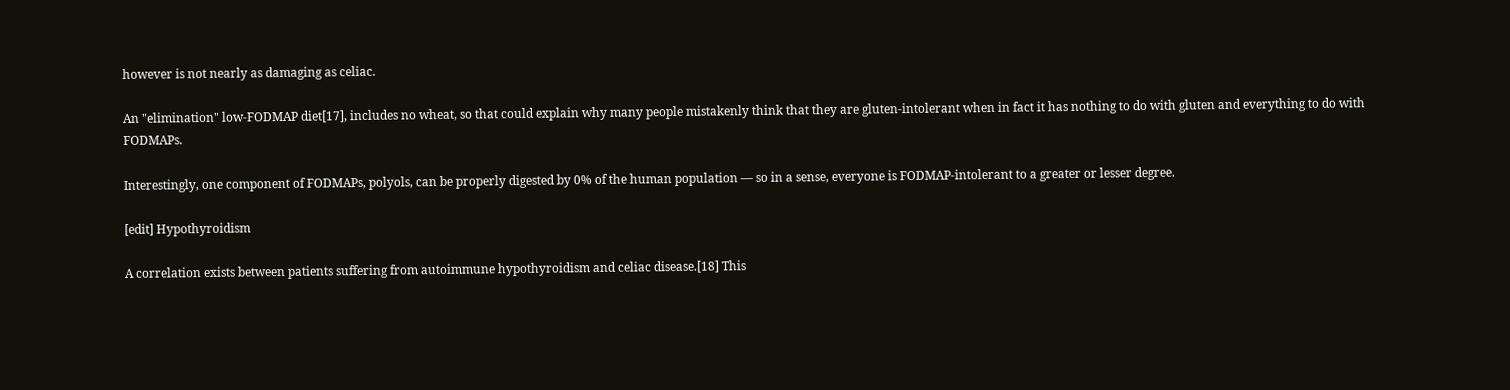however is not nearly as damaging as celiac.

An "elimination" low-FODMAP diet[17], includes no wheat, so that could explain why many people mistakenly think that they are gluten-intolerant when in fact it has nothing to do with gluten and everything to do with FODMAPs.

Interestingly, one component of FODMAPs, polyols, can be properly digested by 0% of the human population — so in a sense, everyone is FODMAP-intolerant to a greater or lesser degree.

[edit] Hypothyroidism

A correlation exists between patients suffering from autoimmune hypothyroidism and celiac disease.[18] This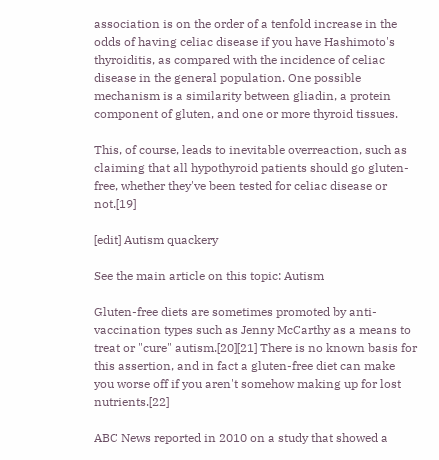association is on the order of a tenfold increase in the odds of having celiac disease if you have Hashimoto's thyroiditis, as compared with the incidence of celiac disease in the general population. One possible mechanism is a similarity between gliadin, a protein component of gluten, and one or more thyroid tissues.

This, of course, leads to inevitable overreaction, such as claiming that all hypothyroid patients should go gluten-free, whether they've been tested for celiac disease or not.[19]

[edit] Autism quackery

See the main article on this topic: Autism

Gluten-free diets are sometimes promoted by anti-vaccination types such as Jenny McCarthy as a means to treat or "cure" autism.[20][21] There is no known basis for this assertion, and in fact a gluten-free diet can make you worse off if you aren't somehow making up for lost nutrients.[22]

ABC News reported in 2010 on a study that showed a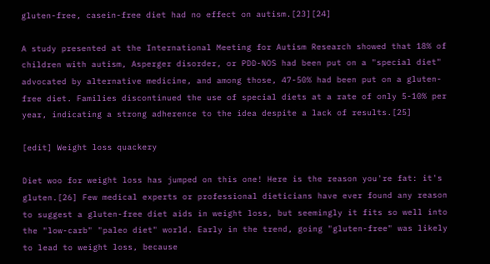gluten-free, casein-free diet had no effect on autism.[23][24]

A study presented at the International Meeting for Autism Research showed that 18% of children with autism, Asperger disorder, or PDD-NOS had been put on a "special diet" advocated by alternative medicine, and among those, 47-50% had been put on a gluten-free diet. Families discontinued the use of special diets at a rate of only 5-10% per year, indicating a strong adherence to the idea despite a lack of results.[25]

[edit] Weight loss quackery

Diet woo for weight loss has jumped on this one! Here is the reason you're fat: it's gluten.[26] Few medical experts or professional dieticians have ever found any reason to suggest a gluten-free diet aids in weight loss, but seemingly it fits so well into the "low-carb" "paleo diet" world. Early in the trend, going "gluten-free" was likely to lead to weight loss, because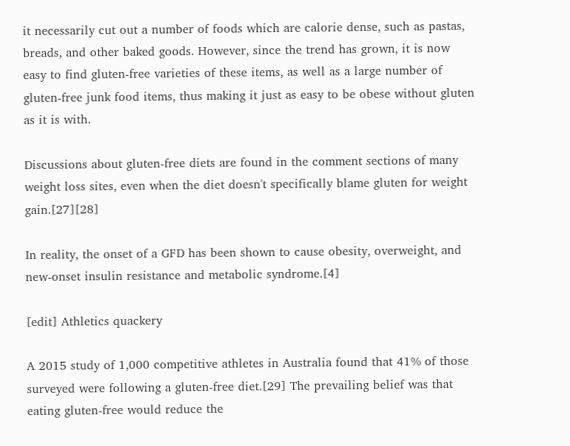it necessarily cut out a number of foods which are calorie dense, such as pastas, breads, and other baked goods. However, since the trend has grown, it is now easy to find gluten-free varieties of these items, as well as a large number of gluten-free junk food items, thus making it just as easy to be obese without gluten as it is with.

Discussions about gluten-free diets are found in the comment sections of many weight loss sites, even when the diet doesn't specifically blame gluten for weight gain.[27][28]

In reality, the onset of a GFD has been shown to cause obesity, overweight, and new-onset insulin resistance and metabolic syndrome.[4]

[edit] Athletics quackery

A 2015 study of 1,000 competitive athletes in Australia found that 41% of those surveyed were following a gluten-free diet.[29] The prevailing belief was that eating gluten-free would reduce the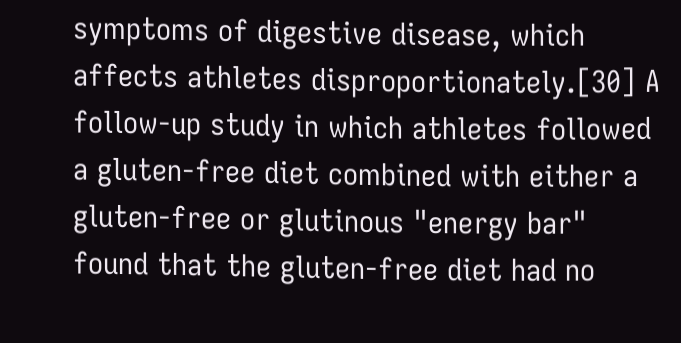symptoms of digestive disease, which affects athletes disproportionately.[30] A follow-up study in which athletes followed a gluten-free diet combined with either a gluten-free or glutinous "energy bar" found that the gluten-free diet had no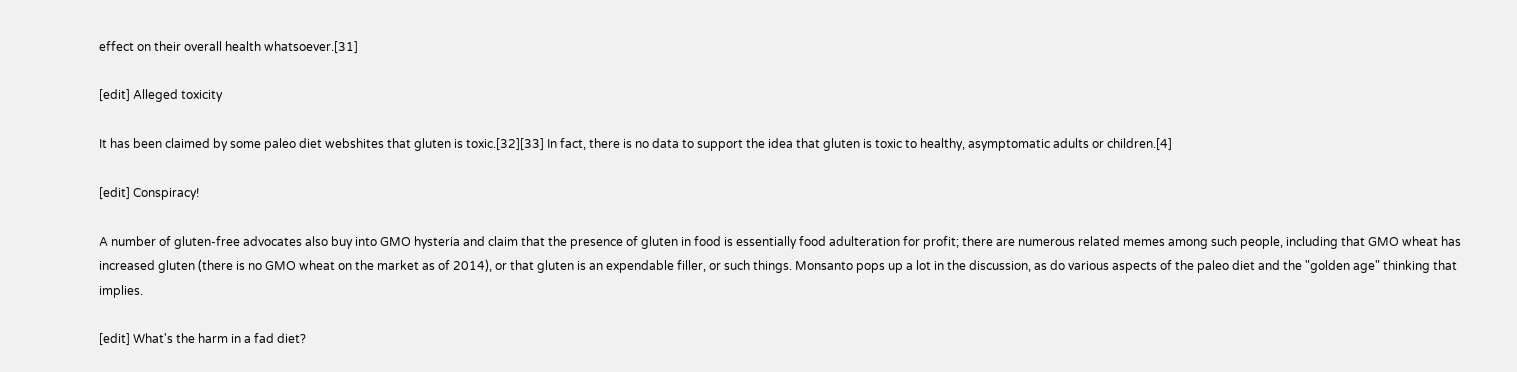effect on their overall health whatsoever.[31]

[edit] Alleged toxicity

It has been claimed by some paleo diet webshites that gluten is toxic.[32][33] In fact, there is no data to support the idea that gluten is toxic to healthy, asymptomatic adults or children.[4]

[edit] Conspiracy!

A number of gluten-free advocates also buy into GMO hysteria and claim that the presence of gluten in food is essentially food adulteration for profit; there are numerous related memes among such people, including that GMO wheat has increased gluten (there is no GMO wheat on the market as of 2014), or that gluten is an expendable filler, or such things. Monsanto pops up a lot in the discussion, as do various aspects of the paleo diet and the "golden age" thinking that implies.

[edit] What's the harm in a fad diet?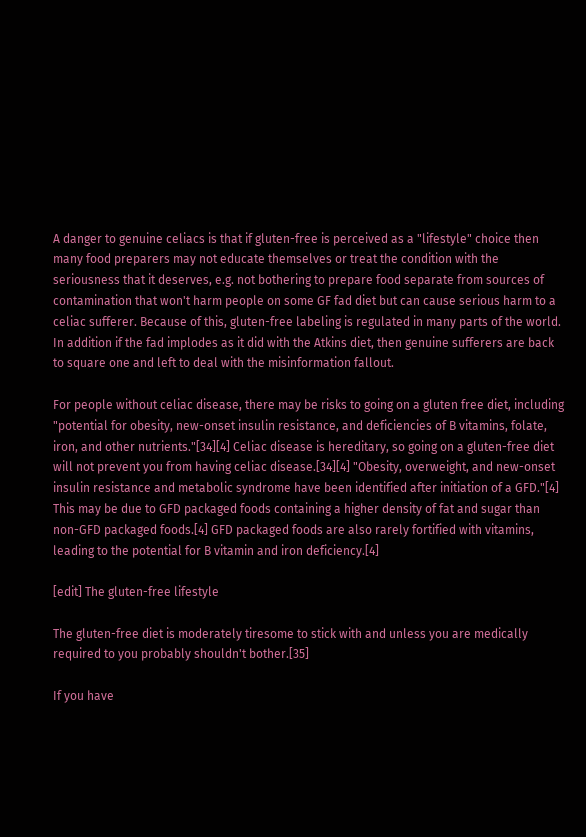A danger to genuine celiacs is that if gluten-free is perceived as a "lifestyle" choice then many food preparers may not educate themselves or treat the condition with the seriousness that it deserves, e.g. not bothering to prepare food separate from sources of contamination that won't harm people on some GF fad diet but can cause serious harm to a celiac sufferer. Because of this, gluten-free labeling is regulated in many parts of the world. In addition if the fad implodes as it did with the Atkins diet, then genuine sufferers are back to square one and left to deal with the misinformation fallout.

For people without celiac disease, there may be risks to going on a gluten free diet, including "potential for obesity, new-onset insulin resistance, and deficiencies of B vitamins, folate, iron, and other nutrients."[34][4] Celiac disease is hereditary, so going on a gluten-free diet will not prevent you from having celiac disease.[34][4] "Obesity, overweight, and new-onset insulin resistance and metabolic syndrome have been identified after initiation of a GFD."[4] This may be due to GFD packaged foods containing a higher density of fat and sugar than non-GFD packaged foods.[4] GFD packaged foods are also rarely fortified with vitamins, leading to the potential for B vitamin and iron deficiency.[4]

[edit] The gluten-free lifestyle

The gluten-free diet is moderately tiresome to stick with and unless you are medically required to you probably shouldn't bother.[35]

If you have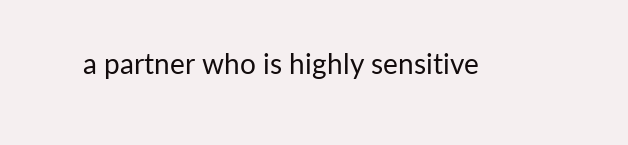a partner who is highly sensitive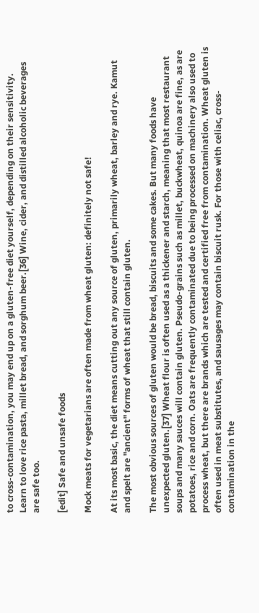to cross-contamination, you may end up on a gluten-free diet yourself, depending on their sensitivity. Learn to love rice pasta, millet bread, and sorghum beer.[36] Wine, cider, and distilled alcoholic beverages are safe too.

[edit] Safe and unsafe foods

Mock meats for vegetarians are often made from wheat gluten: definitely not safe!

At its most basic, the diet means cutting out any source of gluten, primarily wheat, barley and rye. Kamut and spelt are "ancient" forms of wheat that still contain gluten.

The most obvious sources of gluten would be bread, biscuits and some cakes. But many foods have unexpected gluten.[37] Wheat flour is often used as a thickener and starch, meaning that most restaurant soups and many sauces will contain gluten. Pseudo-grains such as millet, buckwheat, quinoa are fine, as are potatoes, rice and corn. Oats are frequently contaminated due to being processed on machinery also used to process wheat, but there are brands which are tested and certified free from contamination. Wheat gluten is often used in meat substitutes, and sausages may contain biscuit rusk. For those with celiac, cross-contamination in the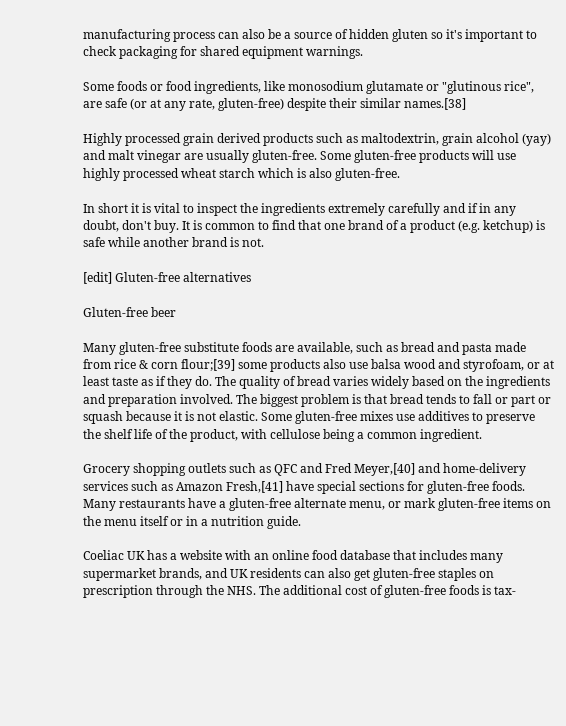manufacturing process can also be a source of hidden gluten so it's important to check packaging for shared equipment warnings.

Some foods or food ingredients, like monosodium glutamate or "glutinous rice", are safe (or at any rate, gluten-free) despite their similar names.[38]

Highly processed grain derived products such as maltodextrin, grain alcohol (yay) and malt vinegar are usually gluten-free. Some gluten-free products will use highly processed wheat starch which is also gluten-free.

In short it is vital to inspect the ingredients extremely carefully and if in any doubt, don't buy. It is common to find that one brand of a product (e.g. ketchup) is safe while another brand is not.

[edit] Gluten-free alternatives

Gluten-free beer

Many gluten-free substitute foods are available, such as bread and pasta made from rice & corn flour;[39] some products also use balsa wood and styrofoam, or at least taste as if they do. The quality of bread varies widely based on the ingredients and preparation involved. The biggest problem is that bread tends to fall or part or squash because it is not elastic. Some gluten-free mixes use additives to preserve the shelf life of the product, with cellulose being a common ingredient.

Grocery shopping outlets such as QFC and Fred Meyer,[40] and home-delivery services such as Amazon Fresh,[41] have special sections for gluten-free foods. Many restaurants have a gluten-free alternate menu, or mark gluten-free items on the menu itself or in a nutrition guide.

Coeliac UK has a website with an online food database that includes many supermarket brands, and UK residents can also get gluten-free staples on prescription through the NHS. The additional cost of gluten-free foods is tax-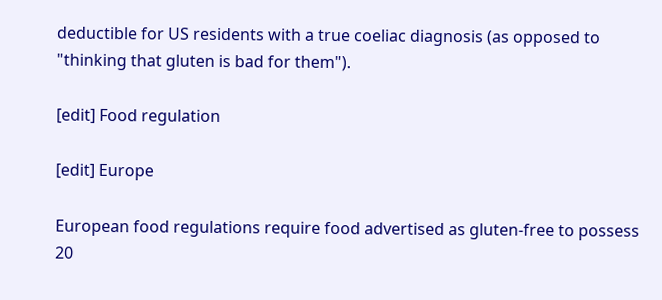deductible for US residents with a true coeliac diagnosis (as opposed to "thinking that gluten is bad for them").

[edit] Food regulation

[edit] Europe

European food regulations require food advertised as gluten-free to possess 20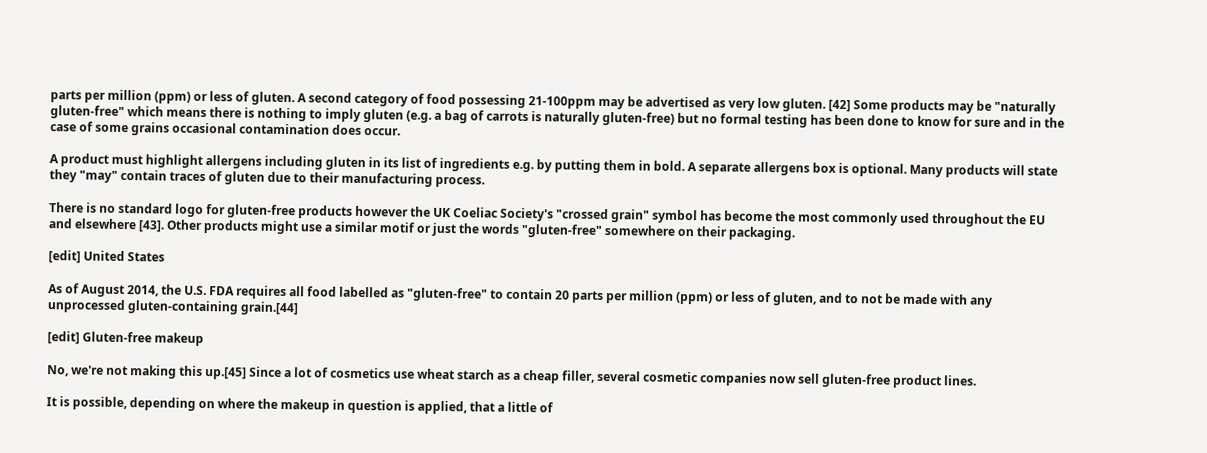parts per million (ppm) or less of gluten. A second category of food possessing 21-100ppm may be advertised as very low gluten. [42] Some products may be "naturally gluten-free" which means there is nothing to imply gluten (e.g. a bag of carrots is naturally gluten-free) but no formal testing has been done to know for sure and in the case of some grains occasional contamination does occur.

A product must highlight allergens including gluten in its list of ingredients e.g. by putting them in bold. A separate allergens box is optional. Many products will state they "may" contain traces of gluten due to their manufacturing process.

There is no standard logo for gluten-free products however the UK Coeliac Society's "crossed grain" symbol has become the most commonly used throughout the EU and elsewhere [43]. Other products might use a similar motif or just the words "gluten-free" somewhere on their packaging.

[edit] United States

As of August 2014, the U.S. FDA requires all food labelled as "gluten-free" to contain 20 parts per million (ppm) or less of gluten, and to not be made with any unprocessed gluten-containing grain.[44]

[edit] Gluten-free makeup

No, we're not making this up.[45] Since a lot of cosmetics use wheat starch as a cheap filler, several cosmetic companies now sell gluten-free product lines.

It is possible, depending on where the makeup in question is applied, that a little of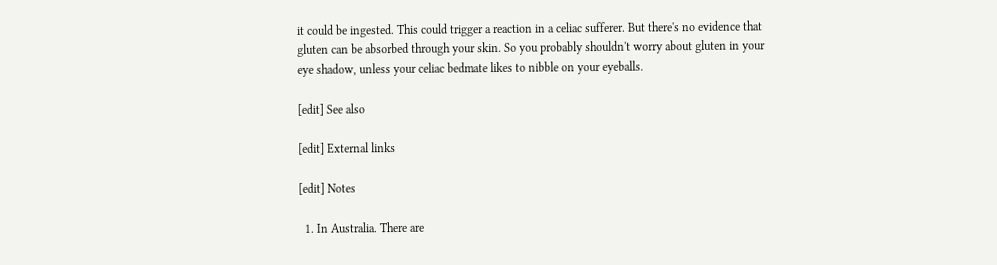it could be ingested. This could trigger a reaction in a celiac sufferer. But there's no evidence that gluten can be absorbed through your skin. So you probably shouldn't worry about gluten in your eye shadow, unless your celiac bedmate likes to nibble on your eyeballs.

[edit] See also

[edit] External links

[edit] Notes

  1. In Australia. There are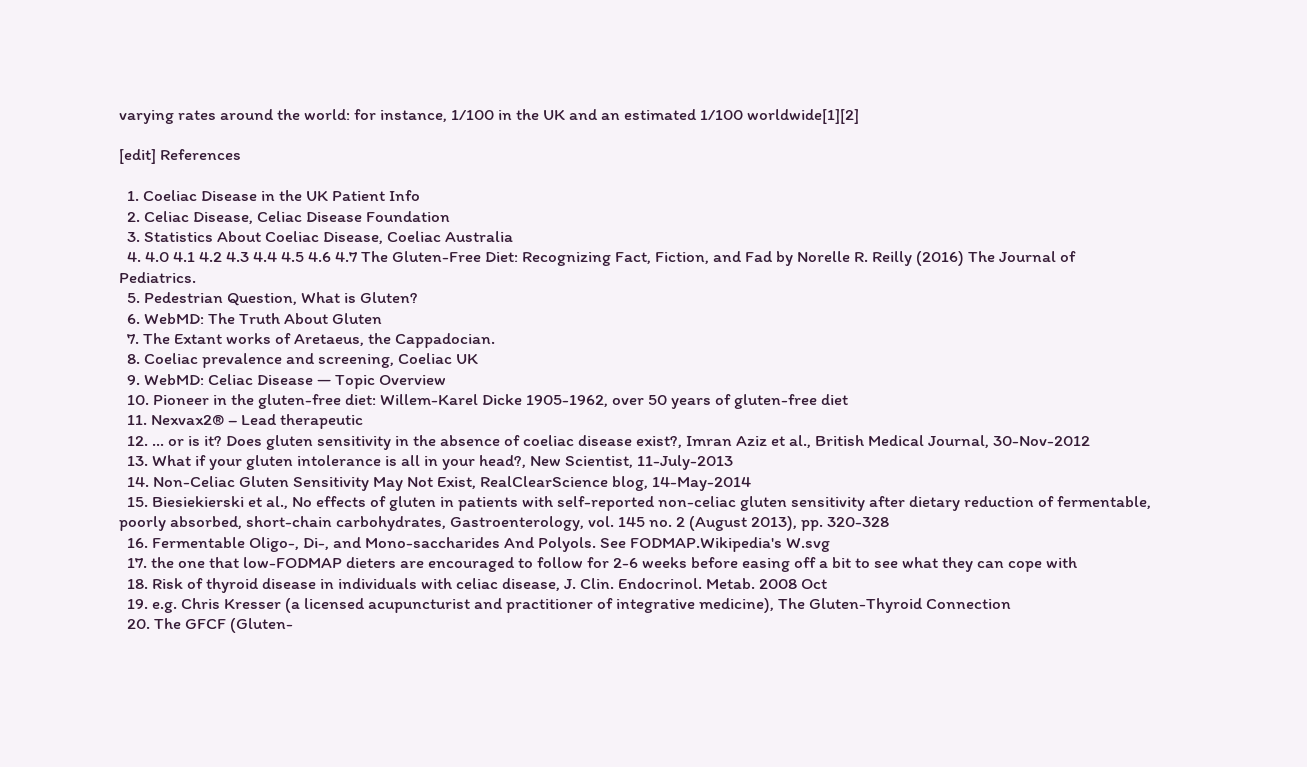varying rates around the world: for instance, 1/100 in the UK and an estimated 1/100 worldwide[1][2]

[edit] References

  1. Coeliac Disease in the UK Patient Info
  2. Celiac Disease, Celiac Disease Foundation
  3. Statistics About Coeliac Disease, Coeliac Australia
  4. 4.0 4.1 4.2 4.3 4.4 4.5 4.6 4.7 The Gluten-Free Diet: Recognizing Fact, Fiction, and Fad by Norelle R. Reilly (2016) The Journal of Pediatrics.
  5. Pedestrian Question, What is Gluten?
  6. WebMD: The Truth About Gluten
  7. The Extant works of Aretaeus, the Cappadocian.
  8. Coeliac prevalence and screening, Coeliac UK
  9. WebMD: Celiac Disease — Topic Overview
  10. Pioneer in the gluten-free diet: Willem-Karel Dicke 1905-1962, over 50 years of gluten-free diet
  11. Nexvax2® – Lead therapeutic
  12. … or is it? Does gluten sensitivity in the absence of coeliac disease exist?, Imran Aziz et al., British Medical Journal, 30-Nov-2012
  13. What if your gluten intolerance is all in your head?, New Scientist, 11-July-2013
  14. Non-Celiac Gluten Sensitivity May Not Exist, RealClearScience blog, 14-May-2014
  15. Biesiekierski et al., No effects of gluten in patients with self-reported non-celiac gluten sensitivity after dietary reduction of fermentable, poorly absorbed, short-chain carbohydrates, Gastroenterology, vol. 145 no. 2 (August 2013), pp. 320-328
  16. Fermentable Oligo-, Di-, and Mono-saccharides And Polyols. See FODMAP.Wikipedia's W.svg
  17. the one that low-FODMAP dieters are encouraged to follow for 2-6 weeks before easing off a bit to see what they can cope with
  18. Risk of thyroid disease in individuals with celiac disease, J. Clin. Endocrinol. Metab. 2008 Oct
  19. e.g. Chris Kresser (a licensed acupuncturist and practitioner of integrative medicine), The Gluten-Thyroid Connection
  20. The GFCF (Gluten-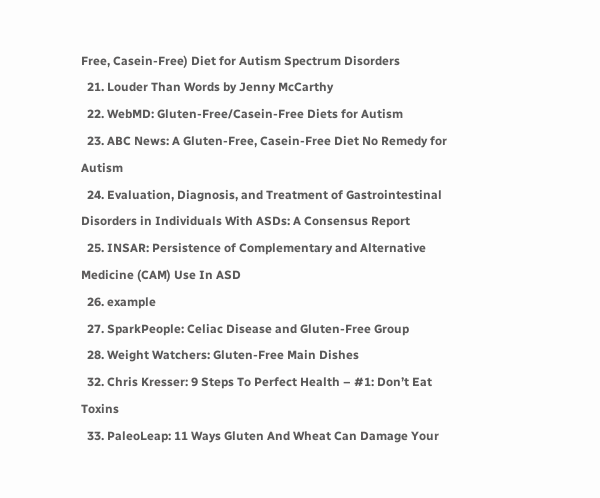Free, Casein-Free) Diet for Autism Spectrum Disorders
  21. Louder Than Words by Jenny McCarthy
  22. WebMD: Gluten-Free/Casein-Free Diets for Autism
  23. ABC News: A Gluten-Free, Casein-Free Diet No Remedy for Autism
  24. Evaluation, Diagnosis, and Treatment of Gastrointestinal Disorders in Individuals With ASDs: A Consensus Report
  25. INSAR: Persistence of Complementary and Alternative Medicine (CAM) Use In ASD
  26. example
  27. SparkPeople: Celiac Disease and Gluten-Free Group
  28. Weight Watchers: Gluten-Free Main Dishes
  32. Chris Kresser: 9 Steps To Perfect Health – #1: Don’t Eat Toxins
  33. PaleoLeap: 11 Ways Gluten And Wheat Can Damage Your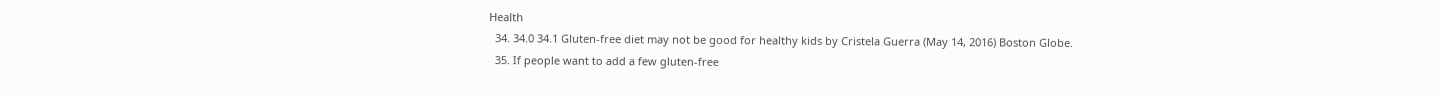Health
  34. 34.0 34.1 Gluten-free diet may not be good for healthy kids by Cristela Guerra (May 14, 2016) Boston Globe.
  35. If people want to add a few gluten-free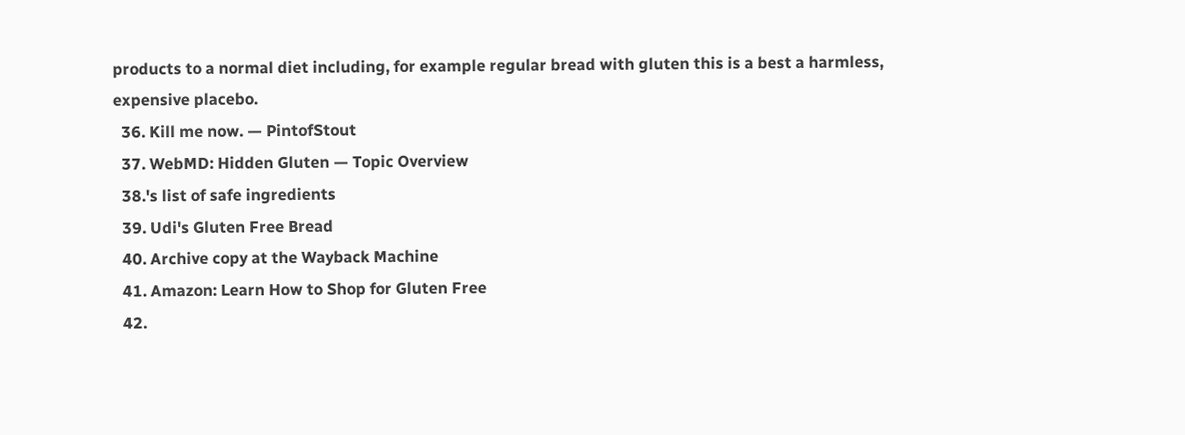products to a normal diet including, for example regular bread with gluten this is a best a harmless, expensive placebo.
  36. Kill me now. — PintofStout
  37. WebMD: Hidden Gluten — Topic Overview
  38.'s list of safe ingredients
  39. Udi's Gluten Free Bread
  40. Archive copy at the Wayback Machine
  41. Amazon: Learn How to Shop for Gluten Free
  42.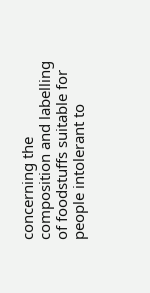concerning the composition and labelling of foodstuffs suitable for people intolerant to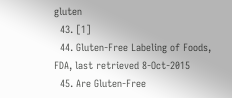gluten
  43. [1]
  44. Gluten-Free Labeling of Foods, FDA, last retrieved 8-Oct-2015
  45. Are Gluten-Free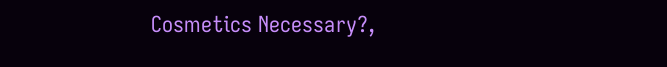Cosmetics Necessary?,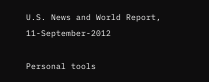U.S. News and World Report, 11-September-2012

Personal tools